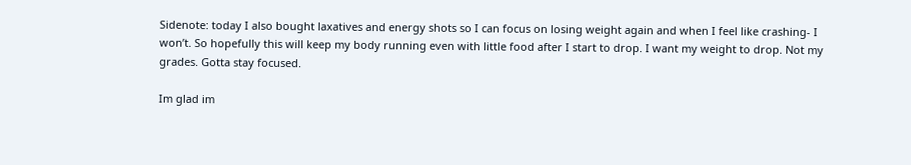Sidenote: today I also bought laxatives and energy shots so I can focus on losing weight again and when I feel like crashing- I won’t. So hopefully this will keep my body running even with little food after I start to drop. I want my weight to drop. Not my grades. Gotta stay focused.

Im glad im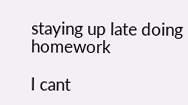staying up late doing homework

I cant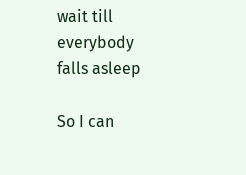wait till everybody falls asleep

So I can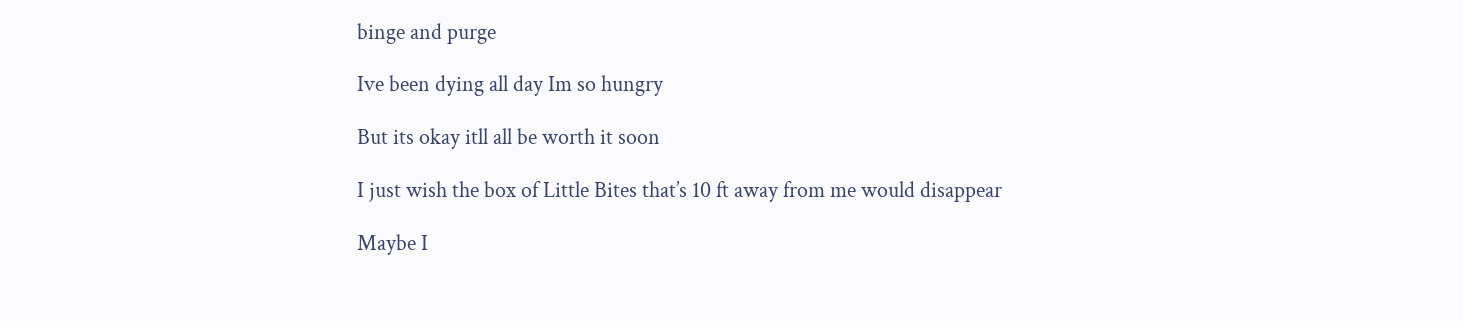binge and purge

Ive been dying all day Im so hungry

But its okay itll all be worth it soon

I just wish the box of Little Bites that’s 10 ft away from me would disappear

Maybe I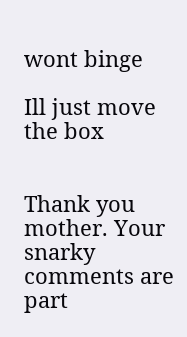wont binge

Ill just move the box


Thank you mother. Your snarky comments are part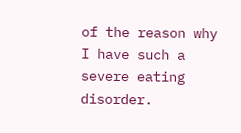of the reason why I have such a severe eating disorder.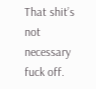That shit’s not necessary fuck off.